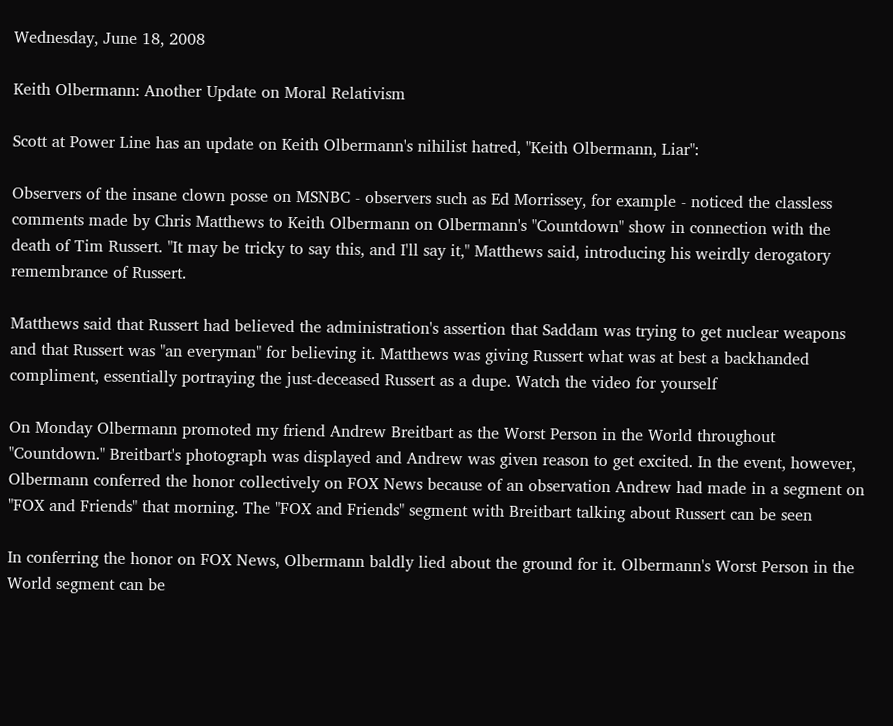Wednesday, June 18, 2008

Keith Olbermann: Another Update on Moral Relativism

Scott at Power Line has an update on Keith Olbermann's nihilist hatred, "Keith Olbermann, Liar":

Observers of the insane clown posse on MSNBC - observers such as Ed Morrissey, for example - noticed the classless comments made by Chris Matthews to Keith Olbermann on Olbermann's "Countdown" show in connection with the death of Tim Russert. "It may be tricky to say this, and I'll say it," Matthews said, introducing his weirdly derogatory remembrance of Russert.

Matthews said that Russert had believed the administration's assertion that Saddam was trying to get nuclear weapons and that Russert was "an everyman" for believing it. Matthews was giving Russert what was at best a backhanded compliment, essentially portraying the just-deceased Russert as a dupe. Watch the video for yourself

On Monday Olbermann promoted my friend Andrew Breitbart as the Worst Person in the World throughout "Countdown." Breitbart's photograph was displayed and Andrew was given reason to get excited. In the event, however, Olbermann conferred the honor collectively on FOX News because of an observation Andrew had made in a segment on "FOX and Friends" that morning. The "FOX and Friends" segment with Breitbart talking about Russert can be seen

In conferring the honor on FOX News, Olbermann baldly lied about the ground for it. Olbermann's Worst Person in the World segment can be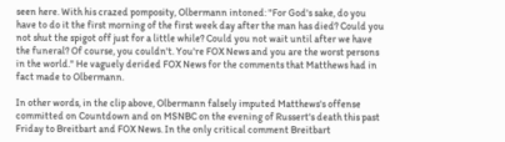seen here. With his crazed pomposity, Olbermann intoned: "For God's sake, do you have to do it the first morning of the first week day after the man has died? Could you not shut the spigot off just for a little while? Could you not wait until after we have the funeral? Of course, you couldn't. You're FOX News and you are the worst persons in the world." He vaguely derided FOX News for the comments that Matthews had in fact made to Olbermann.

In other words, in the clip above, Olbermann falsely imputed Matthews's offense committed on Countdown and on MSNBC on the evening of Russert's death this past Friday to Breitbart and FOX News. In the only critical comment Breitbart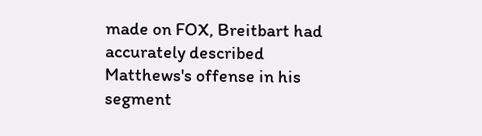made on FOX, Breitbart had accurately described Matthews's offense in his segment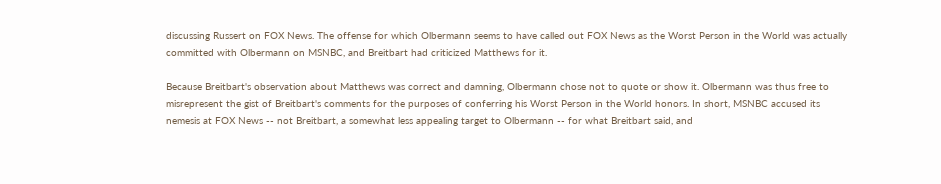discussing Russert on FOX News. The offense for which Olbermann seems to have called out FOX News as the Worst Person in the World was actually committed with Olbermann on MSNBC, and Breitbart had criticized Matthews for it.

Because Breitbart's observation about Matthews was correct and damning, Olbermann chose not to quote or show it. Olbermann was thus free to misrepresent the gist of Breitbart's comments for the purposes of conferring his Worst Person in the World honors. In short, MSNBC accused its nemesis at FOX News -- not Breitbart, a somewhat less appealing target to Olbermann -- for what Breitbart said, and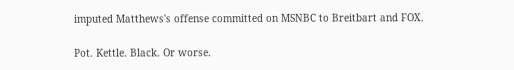imputed Matthews's offense committed on MSNBC to Breitbart and FOX.

Pot. Kettle. Black. Or worse.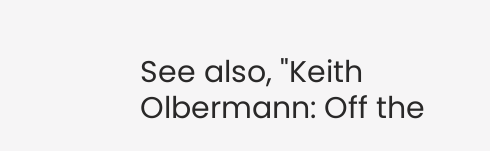See also, "Keith Olbermann: Off the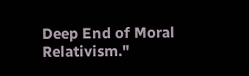Deep End of Moral Relativism."